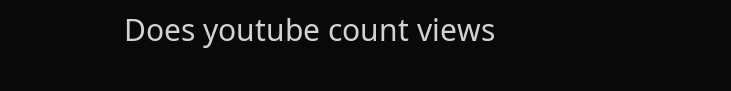Does youtube count views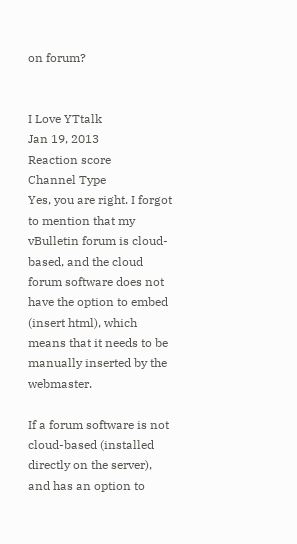on forum?


I Love YTtalk
Jan 19, 2013
Reaction score
Channel Type
Yes, you are right. I forgot to mention that my vBulletin forum is cloud-based, and the cloud forum software does not have the option to embed (insert html), which means that it needs to be manually inserted by the webmaster.

If a forum software is not cloud-based (installed directly on the server), and has an option to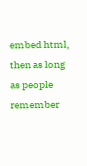embed html, then as long as people remember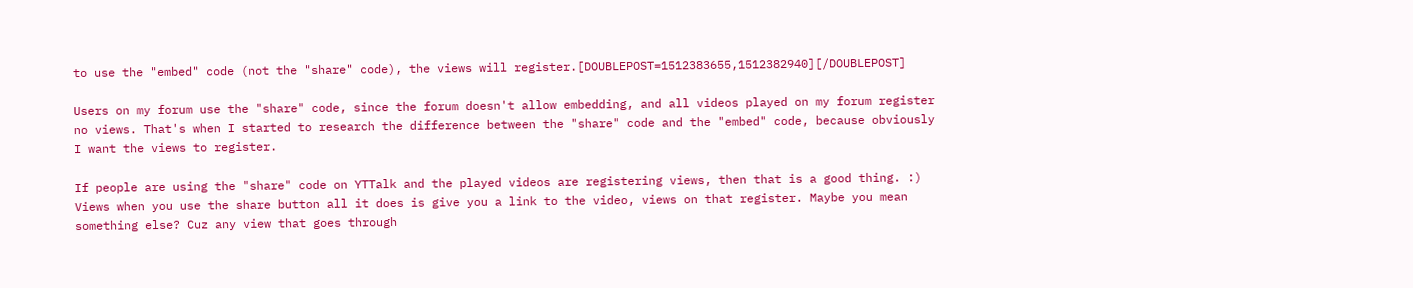to use the "embed" code (not the "share" code), the views will register.[DOUBLEPOST=1512383655,1512382940][/DOUBLEPOST]

Users on my forum use the "share" code, since the forum doesn't allow embedding, and all videos played on my forum register no views. That's when I started to research the difference between the "share" code and the "embed" code, because obviously I want the views to register.

If people are using the "share" code on YTTalk and the played videos are registering views, then that is a good thing. :)
Views when you use the share button all it does is give you a link to the video, views on that register. Maybe you mean something else? Cuz any view that goes through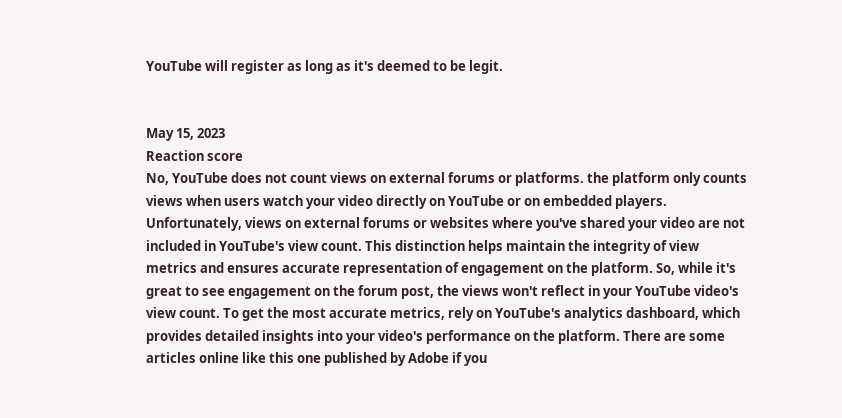YouTube will register as long as it's deemed to be legit.


May 15, 2023
Reaction score
No, YouTube does not count views on external forums or platforms. the platform only counts views when users watch your video directly on YouTube or on embedded players. Unfortunately, views on external forums or websites where you've shared your video are not included in YouTube's view count. This distinction helps maintain the integrity of view metrics and ensures accurate representation of engagement on the platform. So, while it's great to see engagement on the forum post, the views won't reflect in your YouTube video's view count. To get the most accurate metrics, rely on YouTube's analytics dashboard, which provides detailed insights into your video's performance on the platform. There are some articles online like this one published by Adobe if you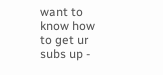want to know how to get ur subs up -